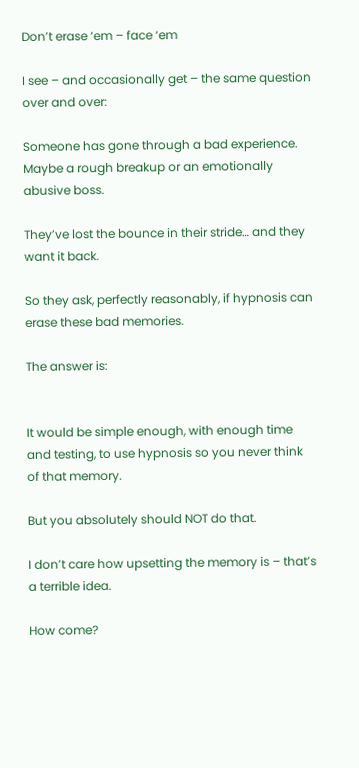Don’t erase ‘em – face ‘em

I see – and occasionally get – the same question over and over:

Someone has gone through a bad experience. Maybe a rough breakup or an emotionally abusive boss.

They’ve lost the bounce in their stride… and they want it back.

So they ask, perfectly reasonably, if hypnosis can erase these bad memories.

The answer is:


It would be simple enough, with enough time and testing, to use hypnosis so you never think of that memory.

But you absolutely should NOT do that.

I don’t care how upsetting the memory is – that’s a terrible idea.

How come?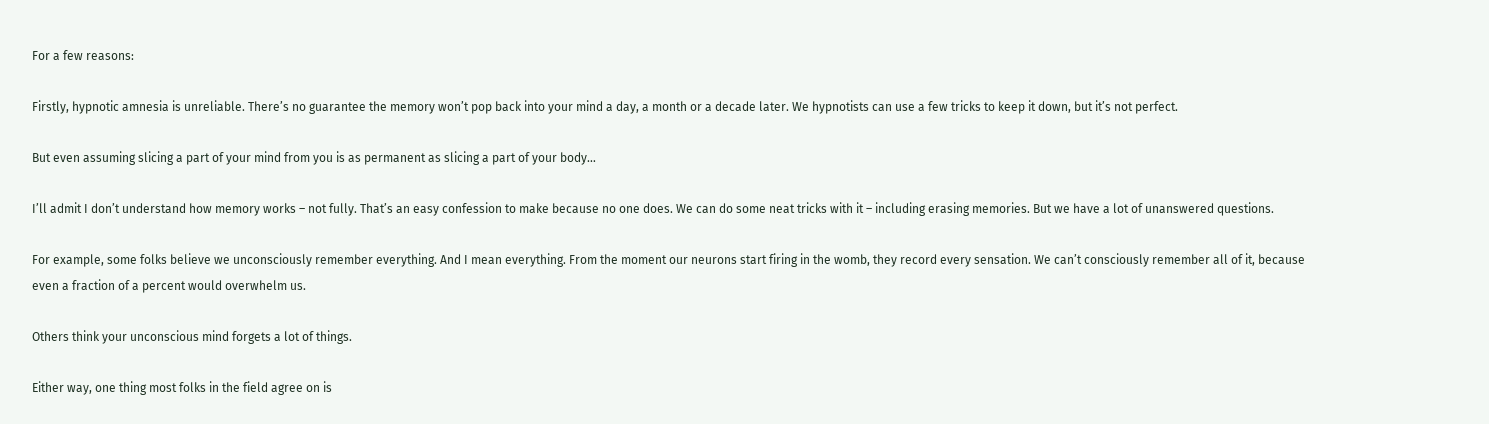For a few reasons:

Firstly, hypnotic amnesia is unreliable. There’s no guarantee the memory won’t pop back into your mind a day, a month or a decade later. We hypnotists can use a few tricks to keep it down, but it’s not perfect.

But even assuming slicing a part of your mind from you is as permanent as slicing a part of your body…

I’ll admit I don’t understand how memory works – not fully. That’s an easy confession to make because no one does. We can do some neat tricks with it – including erasing memories. But we have a lot of unanswered questions.

For example, some folks believe we unconsciously remember everything. And I mean everything. From the moment our neurons start firing in the womb, they record every sensation. We can’t consciously remember all of it, because even a fraction of a percent would overwhelm us.

Others think your unconscious mind forgets a lot of things.

Either way, one thing most folks in the field agree on is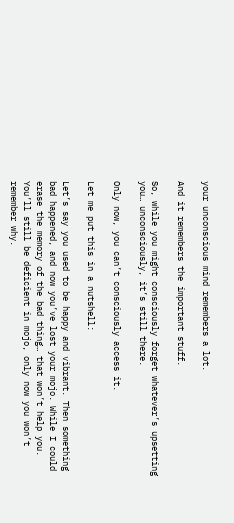your unconscious mind remembers a lot.

And it remembers the important stuff.

So, while you might consciously forget whatever’s upsetting you… unconsciously, it’s still there.

Only now, you can’t consciously access it.

Let me put this in a nutshell:

Let’s say you used to be happy and vibrant. Then something bad happened, and now you’ve lost your mojo. While I could erase the memory of the bad thing… that won’t help you. You’ll still be deficient in mojo, only now you won’t remember why.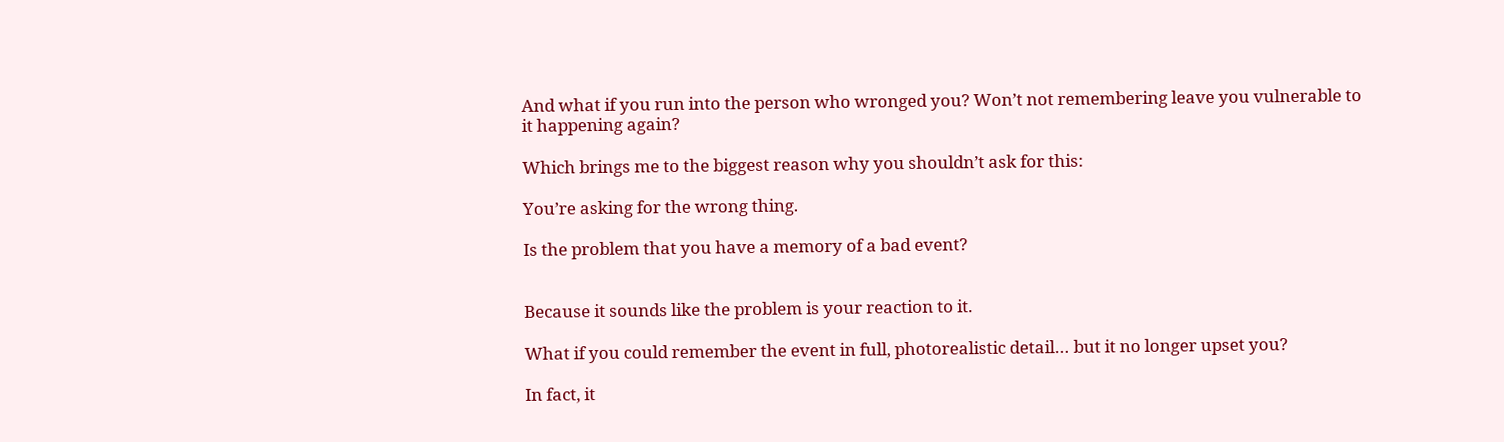And what if you run into the person who wronged you? Won’t not remembering leave you vulnerable to it happening again?

Which brings me to the biggest reason why you shouldn’t ask for this:

You’re asking for the wrong thing.

Is the problem that you have a memory of a bad event?


Because it sounds like the problem is your reaction to it.

What if you could remember the event in full, photorealistic detail… but it no longer upset you?

In fact, it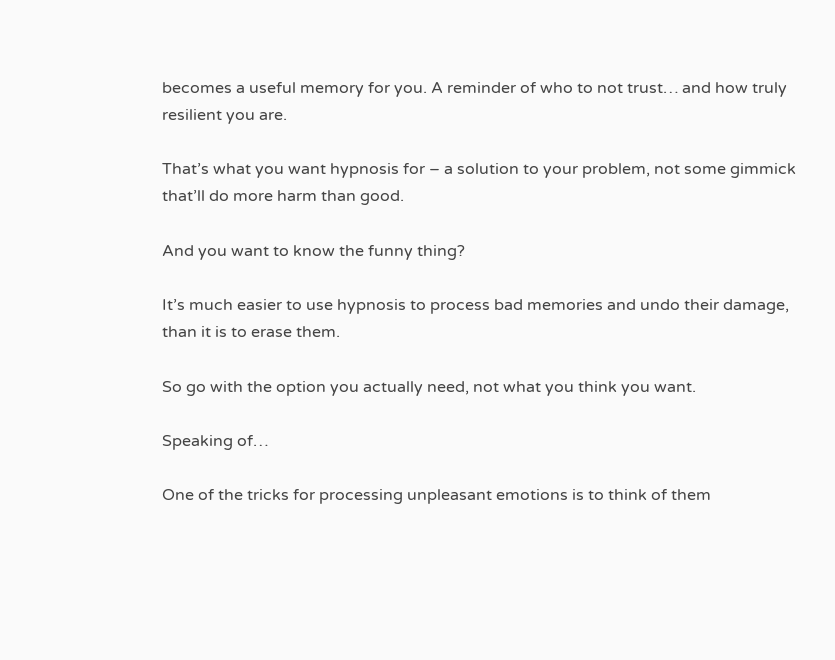becomes a useful memory for you. A reminder of who to not trust… and how truly resilient you are.

That’s what you want hypnosis for – a solution to your problem, not some gimmick that’ll do more harm than good.

And you want to know the funny thing?

It’s much easier to use hypnosis to process bad memories and undo their damage, than it is to erase them.

So go with the option you actually need, not what you think you want.

Speaking of…

One of the tricks for processing unpleasant emotions is to think of them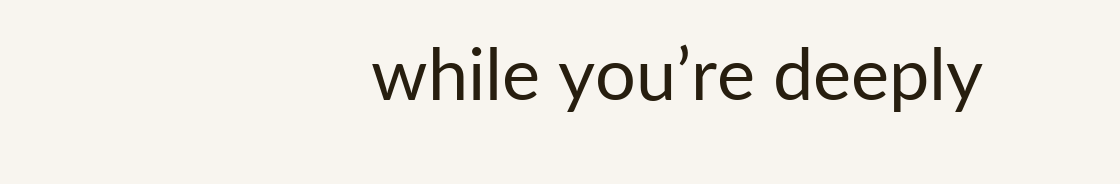while you’re deeply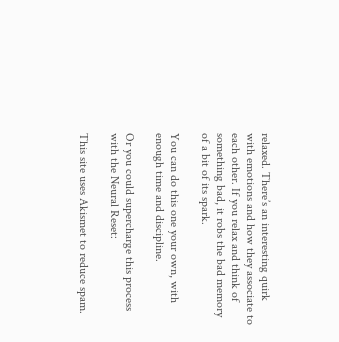relaxed. There’s an interesting quirk with emotions and how they associate to each other. If you relax and think of something bad, it robs the bad memory of a bit of its spark.

You can do this one your own, with enough time and discipline.

Or you could supercharge this process with the Neural Reset:

This site uses Akismet to reduce spam.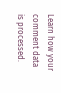Learn how your comment data is processed.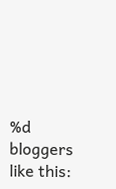%d bloggers like this: